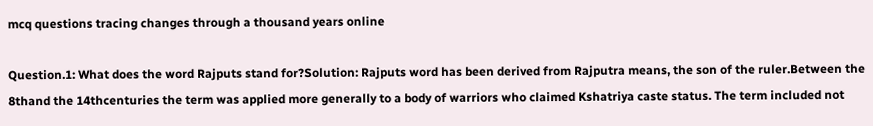mcq questions tracing changes through a thousand years online

Question.1: What does the word Rajputs stand for?Solution: Rajputs word has been derived from Rajputra means, the son of the ruler.Between the 8thand the 14thcenturies the term was applied more generally to a body of warriors who claimed Kshatriya caste status. The term included not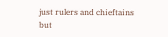just rulers and chieftains but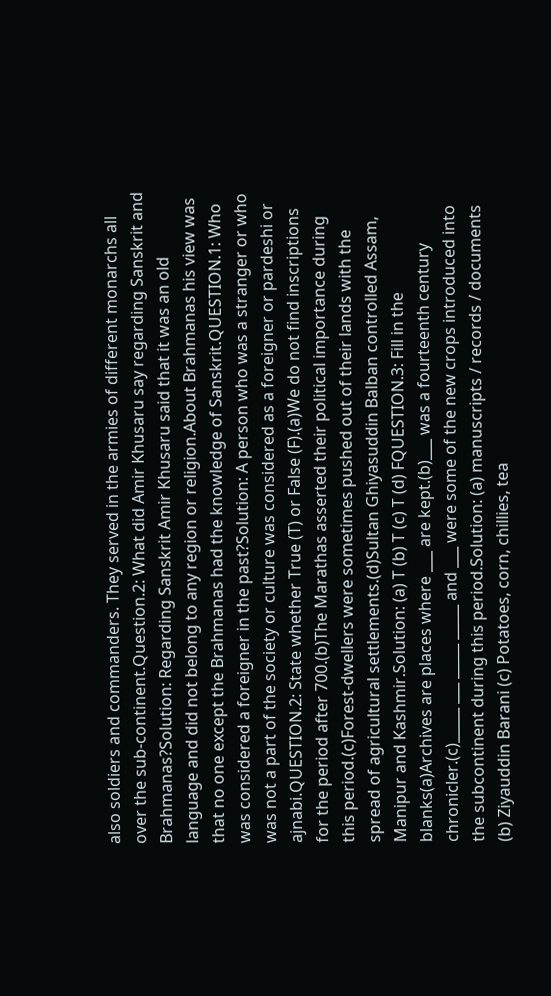also soldiers and commanders. They served in the armies of different monarchs all over the sub-continent.Question.2: What did Amir Khusaru say regarding Sanskrit and Brahmanas?Solution: Regarding Sanskrit Amir Khusaru said that it was an old language and did not belong to any region or religion.About Brahmanas his view was that no one except the Brahmanas had the knowledge of Sanskrit.QUESTION.1: Who was considered a foreigner in the past?Solution: A person who was a stranger or who was not a part of the society or culture was considered as a foreigner or pardeshi or ajnabi.QUESTION.2: State whether True (T) or False (F).(a)We do not find inscriptions for the period after 700.(b)The Marathas asserted their political importance during this period.(c)Forest-dwellers were sometimes pushed out of their lands with the spread of agricultural settlements.(d)Sultan Ghiyasuddin Balban controlled Assam, Manipur and Kashmir.Solution: (a) T (b) T (c) T (d) FQUESTION.3: Fill in the blanks(a)Archives are places where ___ are kept.(b)___ was a fourteenth century chronicler.(c)_____ ___ _____ _____ and ___ were some of the new crops introduced into the subcontinent during this period.Solution: (a) manuscripts / records / documents (b) Ziyauddin Barani (c) Potatoes, corn, chillies, tea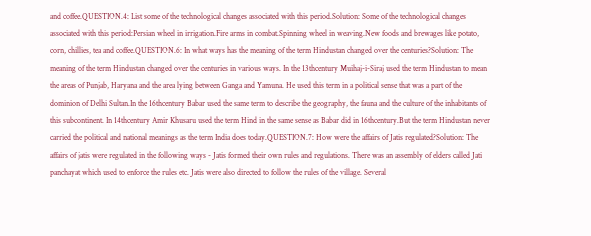and coffee.QUESTION.4: List some of the technological changes associated with this period.Solution: Some of the technological changes associated with this period:Persian wheel in irrigation.Fire arms in combat.Spinning wheel in weaving.New foods and brewages like potato, corn, chillies, tea and coffee.QUESTION.6: In what ways has the meaning of the term Hindustan changed over the centuries?Solution: The meaning of the term Hindustan changed over the centuries in various ways. In the 13thcentury Muihaj-i-Siraj used the term Hindustan to mean the areas of Punjab, Haryana and the area lying between Ganga and Yamuna. He used this term in a political sense that was a part of the dominion of Delhi Sultan.In the 16thcentury Babar used the same term to describe the geography, the fauna and the culture of the inhabitants of this subcontinent. In 14thcentury Amir Khusaru used the term Hind in the same sense as Babar did in 16thcentury.But the term Hindustan never carried the political and national meanings as the term India does today.QUESTION.7: How were the affairs of Jatis regulated?Solution: The affairs of jatis were regulated in the following ways - Jatis formed their own rules and regulations. There was an assembly of elders called Jati panchayat which used to enforce the rules etc. Jatis were also directed to follow the rules of the village. Several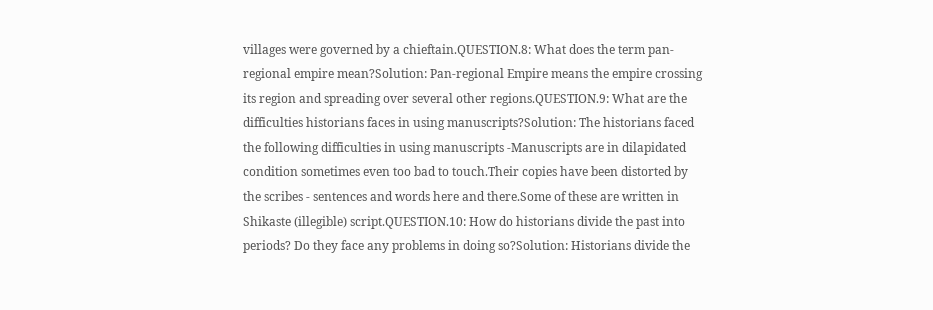villages were governed by a chieftain.QUESTION.8: What does the term pan-regional empire mean?Solution: Pan-regional Empire means the empire crossing its region and spreading over several other regions.QUESTION.9: What are the difficulties historians faces in using manuscripts?Solution: The historians faced the following difficulties in using manuscripts -Manuscripts are in dilapidated condition sometimes even too bad to touch.Their copies have been distorted by the scribes - sentences and words here and there.Some of these are written in Shikaste (illegible) script.QUESTION.10: How do historians divide the past into periods? Do they face any problems in doing so?Solution: Historians divide the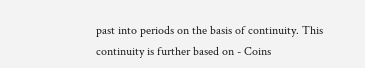past into periods on the basis of continuity. This continuity is further based on - Coins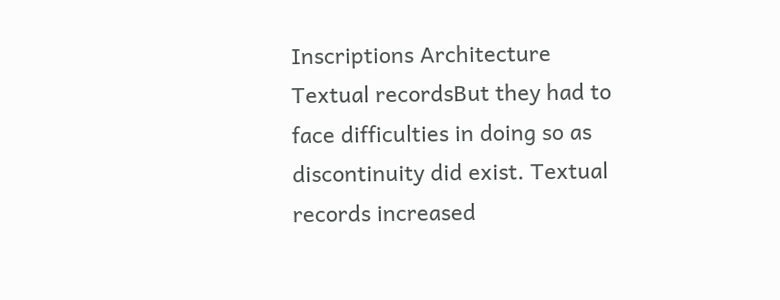Inscriptions Architecture Textual recordsBut they had to face difficulties in doing so as discontinuity did exist. Textual records increased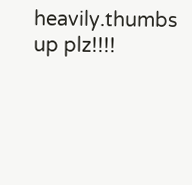heavily.thumbs up plz!!!!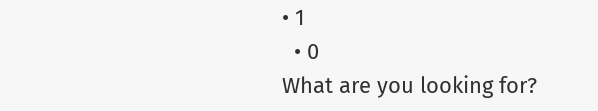• 1
  • 0
What are you looking for?